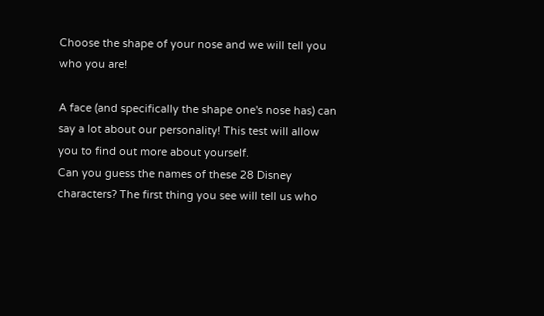Choose the shape of your nose and we will tell you who you are!

A face (and specifically the shape one's nose has) can say a lot about our personality! This test will allow you to find out more about yourself.
Can you guess the names of these 28 Disney characters? The first thing you see will tell us who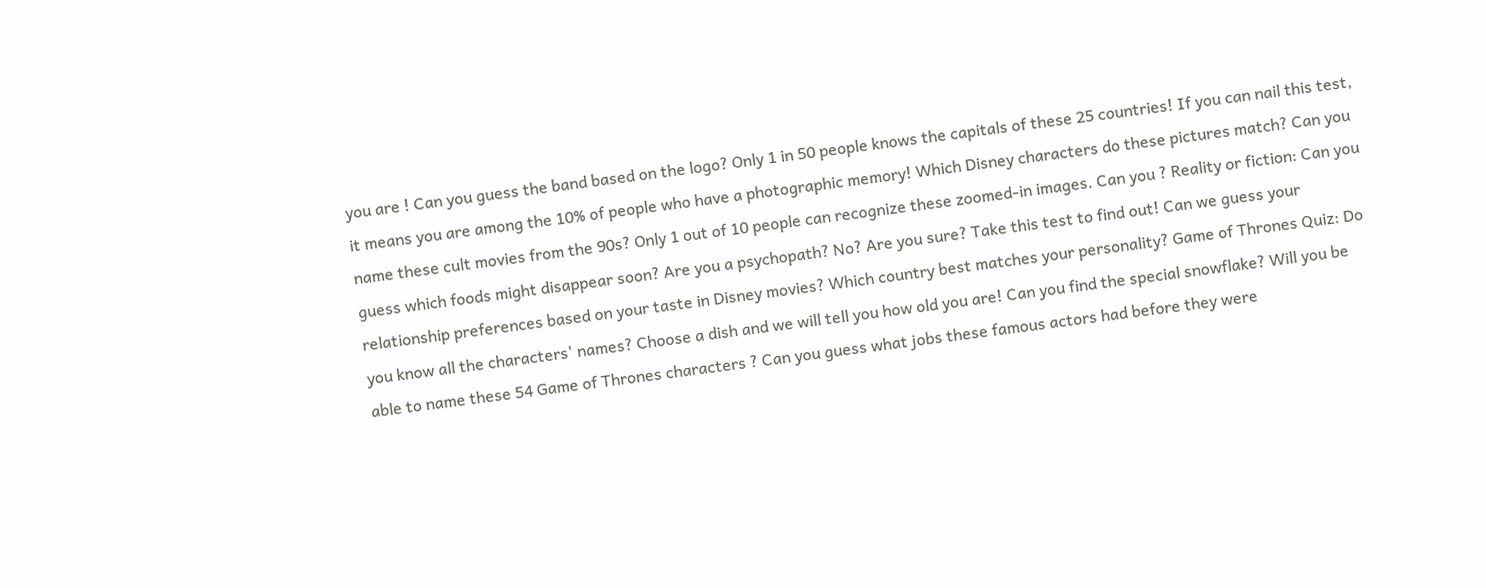you are ! Can you guess the band based on the logo? Only 1 in 50 people knows the capitals of these 25 countries! If you can nail this test, it means you are among the 10% of people who have a photographic memory! Which Disney characters do these pictures match? Can you name these cult movies from the 90s? Only 1 out of 10 people can recognize these zoomed-in images. Can you ? Reality or fiction: Can you guess which foods might disappear soon? Are you a psychopath? No? Are you sure? Take this test to find out! Can we guess your relationship preferences based on your taste in Disney movies? Which country best matches your personality? Game of Thrones Quiz: Do you know all the characters' names? Choose a dish and we will tell you how old you are! Can you find the special snowflake? Will you be able to name these 54 Game of Thrones characters ? Can you guess what jobs these famous actors had before they were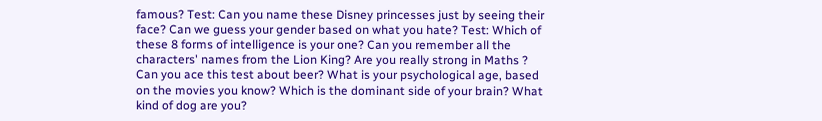famous? Test: Can you name these Disney princesses just by seeing their face? Can we guess your gender based on what you hate? Test: Which of these 8 forms of intelligence is your one? Can you remember all the characters' names from the Lion King? Are you really strong in Maths ? Can you ace this test about beer? What is your psychological age, based on the movies you know? Which is the dominant side of your brain? What kind of dog are you?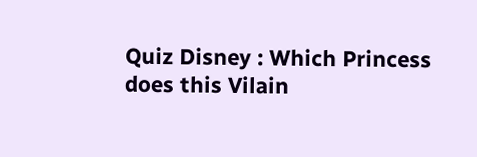Quiz Disney : Which Princess does this Vilain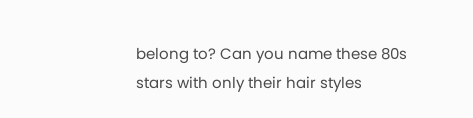belong to? Can you name these 80s stars with only their hair styles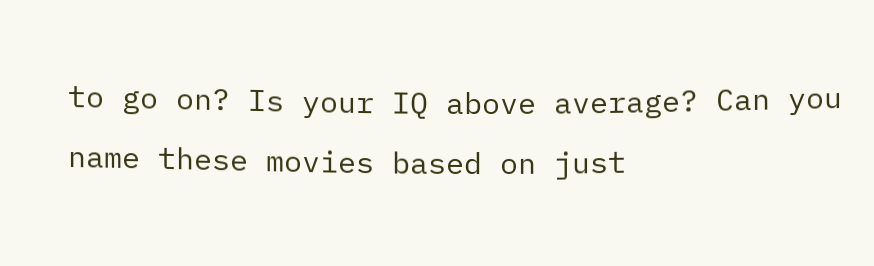to go on? Is your IQ above average? Can you name these movies based on just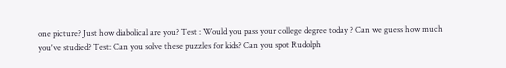one picture? Just how diabolical are you? Test : Would you pass your college degree today ? Can we guess how much you've studied? Test: Can you solve these puzzles for kids? Can you spot Rudolph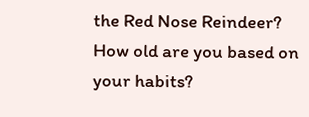the Red Nose Reindeer? How old are you based on your habits?